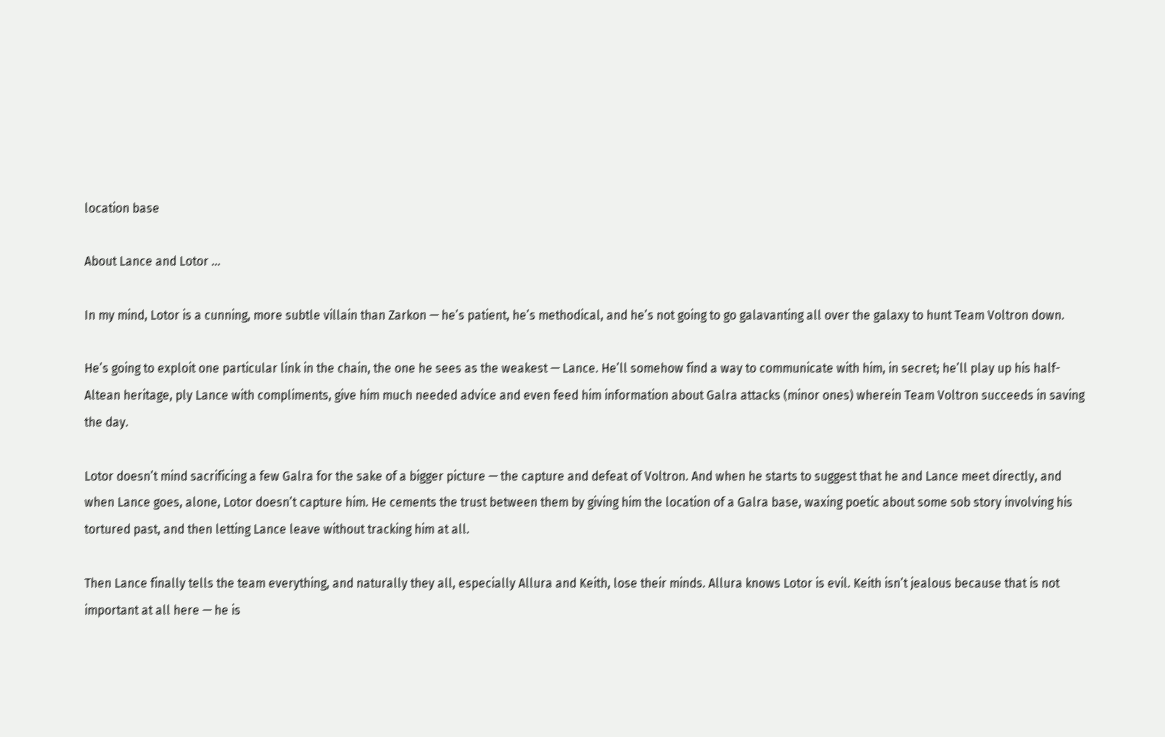location base

About Lance and Lotor ...

In my mind, Lotor is a cunning, more subtle villain than Zarkon — he’s patient, he’s methodical, and he’s not going to go galavanting all over the galaxy to hunt Team Voltron down.

He’s going to exploit one particular link in the chain, the one he sees as the weakest — Lance. He’ll somehow find a way to communicate with him, in secret; he’ll play up his half-Altean heritage, ply Lance with compliments, give him much needed advice and even feed him information about Galra attacks (minor ones) wherein Team Voltron succeeds in saving the day.

Lotor doesn’t mind sacrificing a few Galra for the sake of a bigger picture — the capture and defeat of Voltron. And when he starts to suggest that he and Lance meet directly, and when Lance goes, alone, Lotor doesn’t capture him. He cements the trust between them by giving him the location of a Galra base, waxing poetic about some sob story involving his tortured past, and then letting Lance leave without tracking him at all.

Then Lance finally tells the team everything, and naturally they all, especially Allura and Keith, lose their minds. Allura knows Lotor is evil. Keith isn’t jealous because that is not important at all here — he is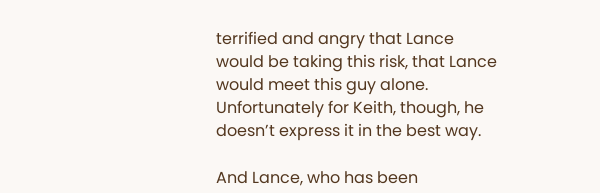terrified and angry that Lance would be taking this risk, that Lance would meet this guy alone. Unfortunately for Keith, though, he doesn’t express it in the best way.

And Lance, who has been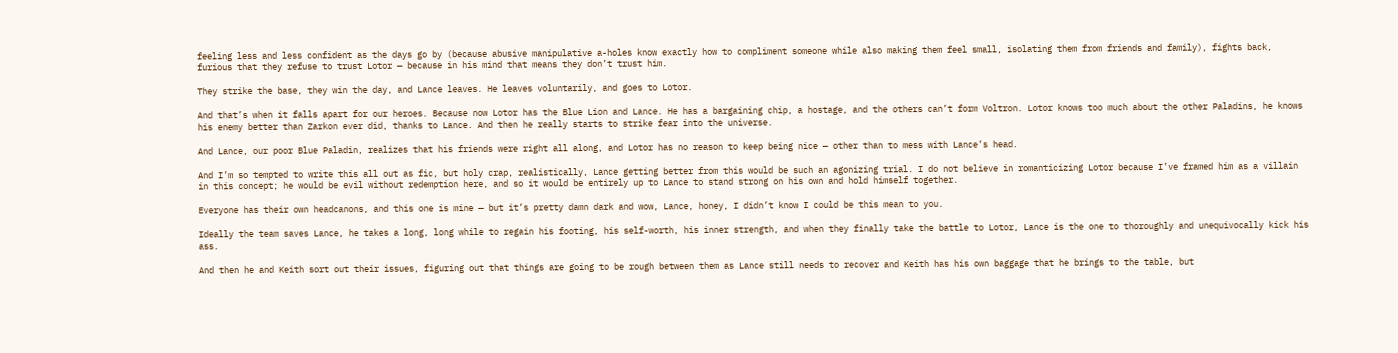feeling less and less confident as the days go by (because abusive manipulative a-holes know exactly how to compliment someone while also making them feel small, isolating them from friends and family), fights back, furious that they refuse to trust Lotor — because in his mind that means they don’t trust him.

They strike the base, they win the day, and Lance leaves. He leaves voluntarily, and goes to Lotor.

And that’s when it falls apart for our heroes. Because now Lotor has the Blue Lion and Lance. He has a bargaining chip, a hostage, and the others can’t form Voltron. Lotor knows too much about the other Paladins, he knows his enemy better than Zarkon ever did, thanks to Lance. And then he really starts to strike fear into the universe.

And Lance, our poor Blue Paladin, realizes that his friends were right all along, and Lotor has no reason to keep being nice — other than to mess with Lance’s head.

And I’m so tempted to write this all out as fic, but holy crap, realistically, Lance getting better from this would be such an agonizing trial. I do not believe in romanticizing Lotor because I’ve framed him as a villain in this concept; he would be evil without redemption here, and so it would be entirely up to Lance to stand strong on his own and hold himself together.

Everyone has their own headcanons, and this one is mine — but it’s pretty damn dark and wow, Lance, honey, I didn’t know I could be this mean to you.

Ideally the team saves Lance, he takes a long, long while to regain his footing, his self-worth, his inner strength, and when they finally take the battle to Lotor, Lance is the one to thoroughly and unequivocally kick his ass.

And then he and Keith sort out their issues, figuring out that things are going to be rough between them as Lance still needs to recover and Keith has his own baggage that he brings to the table, but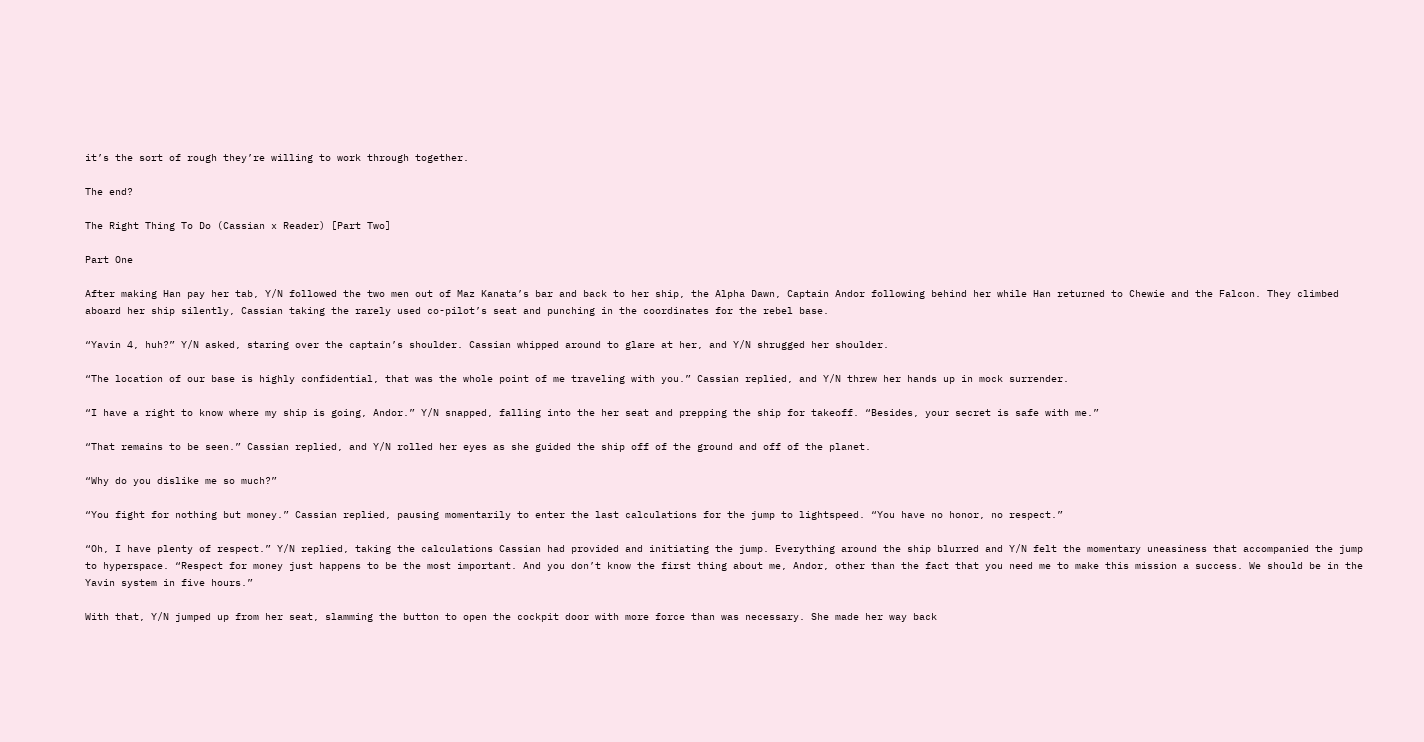it’s the sort of rough they’re willing to work through together.

The end?

The Right Thing To Do (Cassian x Reader) [Part Two]

Part One

After making Han pay her tab, Y/N followed the two men out of Maz Kanata’s bar and back to her ship, the Alpha Dawn, Captain Andor following behind her while Han returned to Chewie and the Falcon. They climbed aboard her ship silently, Cassian taking the rarely used co-pilot’s seat and punching in the coordinates for the rebel base.

“Yavin 4, huh?” Y/N asked, staring over the captain’s shoulder. Cassian whipped around to glare at her, and Y/N shrugged her shoulder.

“The location of our base is highly confidential, that was the whole point of me traveling with you.” Cassian replied, and Y/N threw her hands up in mock surrender.

“I have a right to know where my ship is going, Andor.” Y/N snapped, falling into the her seat and prepping the ship for takeoff. “Besides, your secret is safe with me.”

“That remains to be seen.” Cassian replied, and Y/N rolled her eyes as she guided the ship off of the ground and off of the planet.

“Why do you dislike me so much?”

“You fight for nothing but money.” Cassian replied, pausing momentarily to enter the last calculations for the jump to lightspeed. “You have no honor, no respect.”

“Oh, I have plenty of respect.” Y/N replied, taking the calculations Cassian had provided and initiating the jump. Everything around the ship blurred and Y/N felt the momentary uneasiness that accompanied the jump to hyperspace. “Respect for money just happens to be the most important. And you don’t know the first thing about me, Andor, other than the fact that you need me to make this mission a success. We should be in the Yavin system in five hours.”

With that, Y/N jumped up from her seat, slamming the button to open the cockpit door with more force than was necessary. She made her way back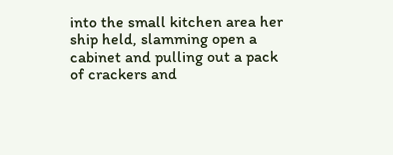into the small kitchen area her ship held, slamming open a cabinet and pulling out a pack of crackers and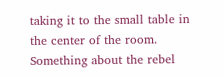taking it to the small table in the center of the room. Something about the rebel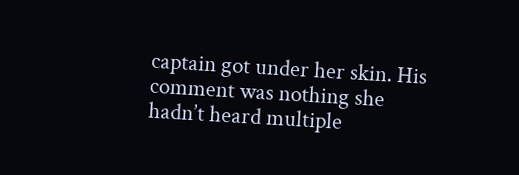captain got under her skin. His comment was nothing she hadn’t heard multiple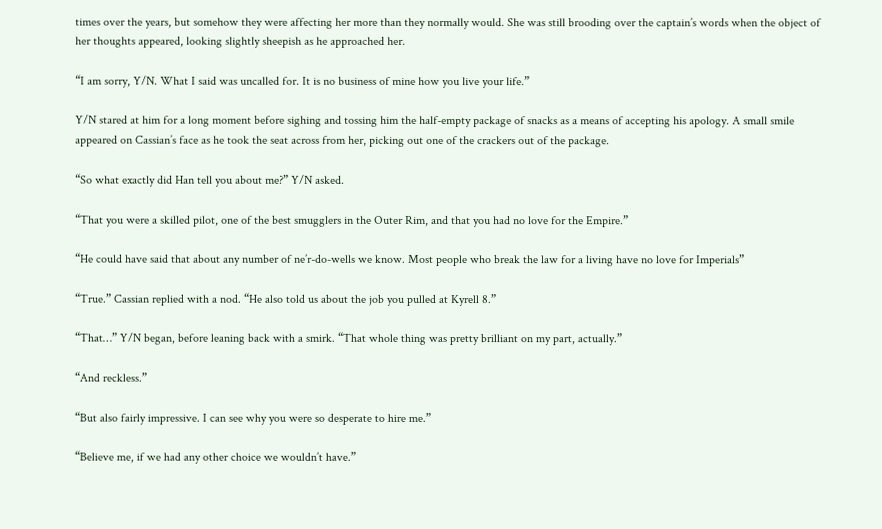times over the years, but somehow they were affecting her more than they normally would. She was still brooding over the captain’s words when the object of her thoughts appeared, looking slightly sheepish as he approached her.

“I am sorry, Y/N. What I said was uncalled for. It is no business of mine how you live your life.”

Y/N stared at him for a long moment before sighing and tossing him the half-empty package of snacks as a means of accepting his apology. A small smile appeared on Cassian’s face as he took the seat across from her, picking out one of the crackers out of the package.

“So what exactly did Han tell you about me?” Y/N asked.

“That you were a skilled pilot, one of the best smugglers in the Outer Rim, and that you had no love for the Empire.”

“He could have said that about any number of ne’r-do-wells we know. Most people who break the law for a living have no love for Imperials”

“True.” Cassian replied with a nod. “He also told us about the job you pulled at Kyrell 8.”

“That…” Y/N began, before leaning back with a smirk. “That whole thing was pretty brilliant on my part, actually.”

“And reckless.”

“But also fairly impressive. I can see why you were so desperate to hire me.”

“Believe me, if we had any other choice we wouldn’t have.”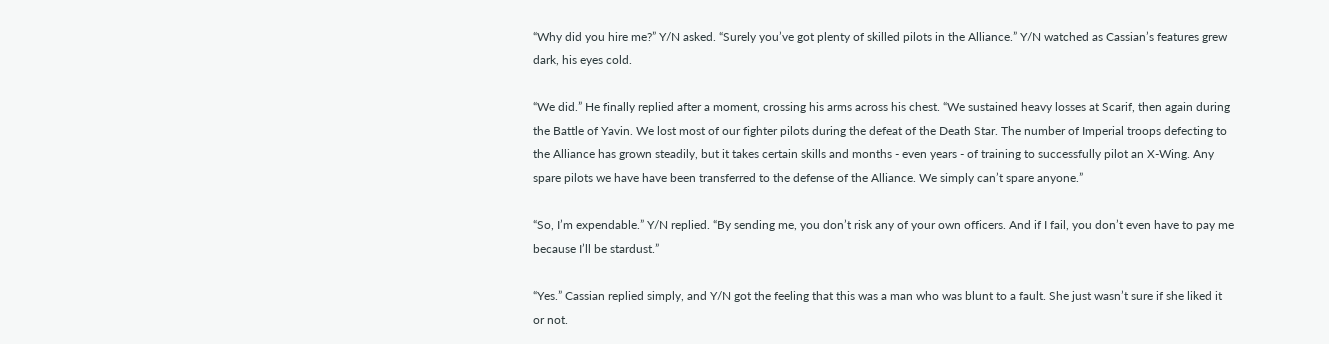“Why did you hire me?” Y/N asked. “Surely you’ve got plenty of skilled pilots in the Alliance.” Y/N watched as Cassian’s features grew dark, his eyes cold.

“We did.” He finally replied after a moment, crossing his arms across his chest. “We sustained heavy losses at Scarif, then again during the Battle of Yavin. We lost most of our fighter pilots during the defeat of the Death Star. The number of Imperial troops defecting to the Alliance has grown steadily, but it takes certain skills and months - even years - of training to successfully pilot an X-Wing. Any spare pilots we have have been transferred to the defense of the Alliance. We simply can’t spare anyone.”

“So, I’m expendable.” Y/N replied. “By sending me, you don’t risk any of your own officers. And if I fail, you don’t even have to pay me because I’ll be stardust.”

“Yes.” Cassian replied simply, and Y/N got the feeling that this was a man who was blunt to a fault. She just wasn’t sure if she liked it or not.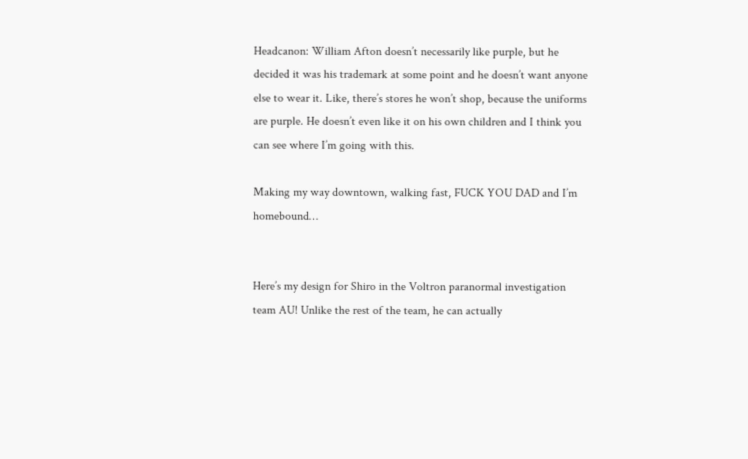Headcanon: William Afton doesn’t necessarily like purple, but he decided it was his trademark at some point and he doesn’t want anyone else to wear it. Like, there’s stores he won’t shop, because the uniforms are purple. He doesn’t even like it on his own children and I think you can see where I’m going with this.

Making my way downtown, walking fast, FUCK YOU DAD and I’m homebound…


Here’s my design for Shiro in the Voltron paranormal investigation team AU! Unlike the rest of the team, he can actually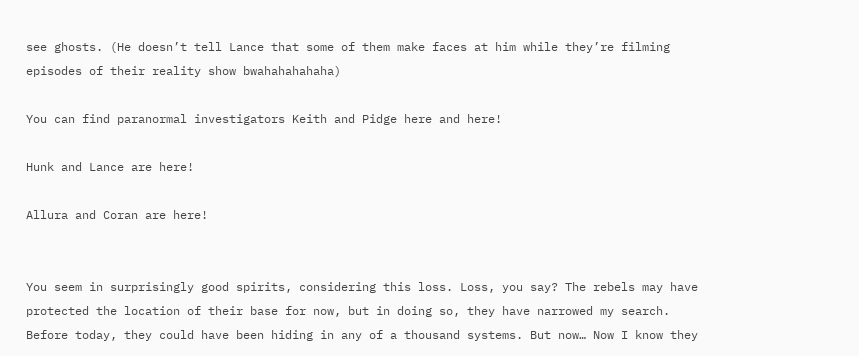see ghosts. (He doesn’t tell Lance that some of them make faces at him while they’re filming episodes of their reality show bwahahahahaha)

You can find paranormal investigators Keith and Pidge here and here!

Hunk and Lance are here!

Allura and Coran are here!


You seem in surprisingly good spirits, considering this loss. Loss, you say? The rebels may have protected the location of their base for now, but in doing so, they have narrowed my search. Before today, they could have been hiding in any of a thousand systems. But now… Now I know they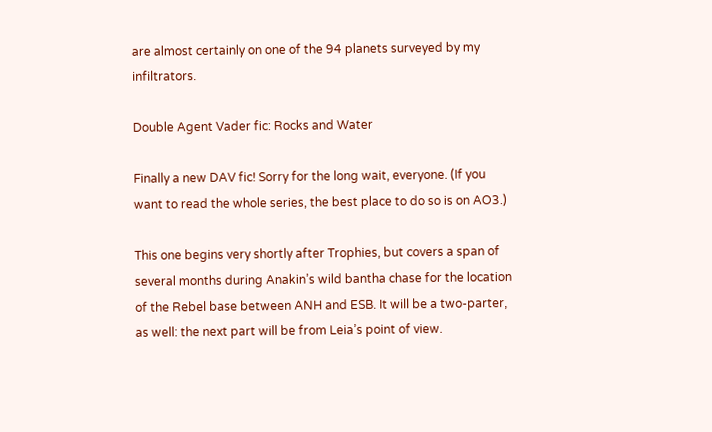are almost certainly on one of the 94 planets surveyed by my infiltrators.

Double Agent Vader fic: Rocks and Water

Finally a new DAV fic! Sorry for the long wait, everyone. (If you want to read the whole series, the best place to do so is on AO3.)

This one begins very shortly after Trophies, but covers a span of several months during Anakin’s wild bantha chase for the location of the Rebel base between ANH and ESB. It will be a two-parter, as well: the next part will be from Leia’s point of view.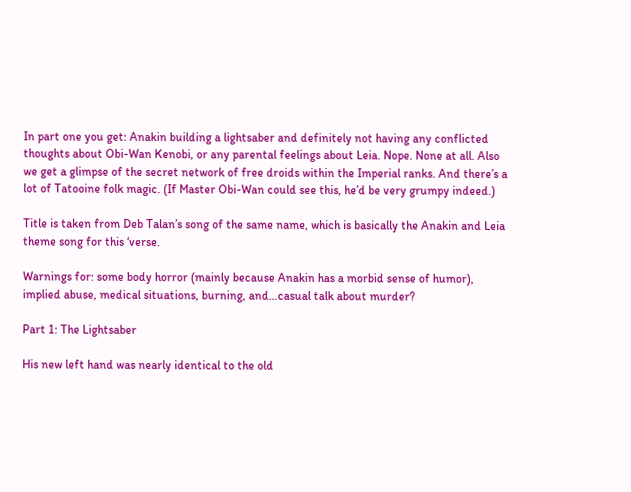In part one you get: Anakin building a lightsaber and definitely not having any conflicted thoughts about Obi-Wan Kenobi, or any parental feelings about Leia. Nope. None at all. Also we get a glimpse of the secret network of free droids within the Imperial ranks. And there’s a lot of Tatooine folk magic. (If Master Obi-Wan could see this, he’d be very grumpy indeed.)

Title is taken from Deb Talan’s song of the same name, which is basically the Anakin and Leia theme song for this ‘verse.

Warnings for: some body horror (mainly because Anakin has a morbid sense of humor), implied abuse, medical situations, burning, and…casual talk about murder?

Part 1: The Lightsaber

His new left hand was nearly identical to the old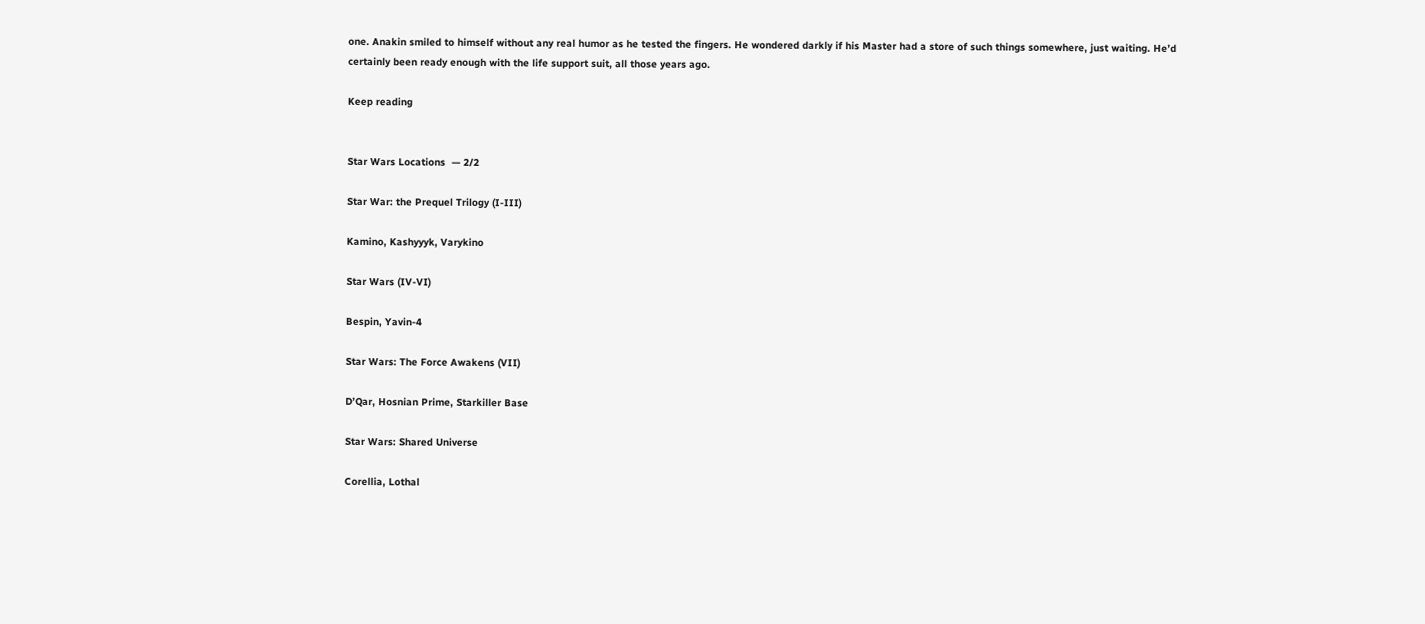one. Anakin smiled to himself without any real humor as he tested the fingers. He wondered darkly if his Master had a store of such things somewhere, just waiting. He’d certainly been ready enough with the life support suit, all those years ago.

Keep reading


Star Wars Locations  — 2/2

Star War: the Prequel Trilogy (I-III)

Kamino, Kashyyyk, Varykino

Star Wars (IV-VI)

Bespin, Yavin-4

Star Wars: The Force Awakens (VII)

D’Qar, Hosnian Prime, Starkiller Base

Star Wars: Shared Universe

Corellia, Lothal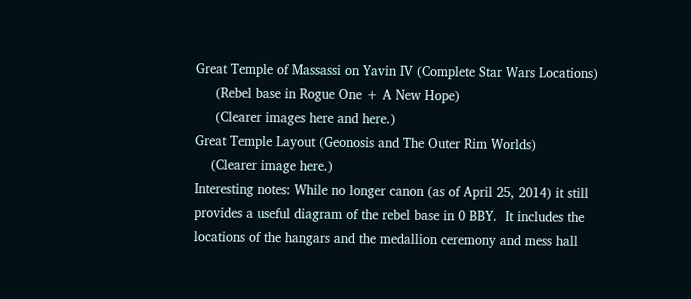Great Temple of Massassi on Yavin IV (Complete Star Wars Locations)
     (Rebel base in Rogue One + A New Hope)
     (Clearer images here and here.)
Great Temple Layout (Geonosis and The Outer Rim Worlds)
    (Clearer image here.)
Interesting notes: While no longer canon (as of April 25, 2014) it still provides a useful diagram of the rebel base in 0 BBY.  It includes the locations of the hangars and the medallion ceremony and mess hall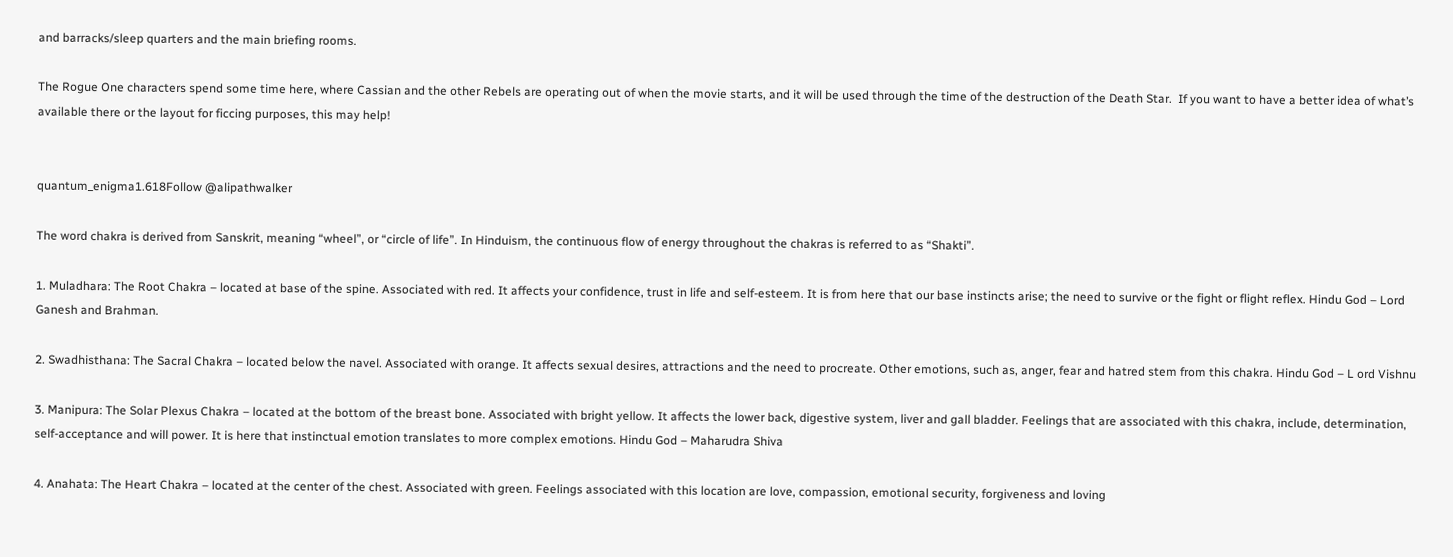and barracks/sleep quarters and the main briefing rooms.

The Rogue One characters spend some time here, where Cassian and the other Rebels are operating out of when the movie starts, and it will be used through the time of the destruction of the Death Star.  If you want to have a better idea of what’s available there or the layout for ficcing purposes, this may help!


quantum_enigma1.618Follow @alipathwalker

The word chakra is derived from Sanskrit, meaning “wheel”, or “circle of life”. In Hinduism, the continuous flow of energy throughout the chakras is referred to as “Shakti”.

1. Muladhara: The Root Chakra – located at base of the spine. Associated with red. It affects your confidence, trust in life and self-esteem. It is from here that our base instincts arise; the need to survive or the fight or flight reflex. Hindu God – Lord Ganesh and Brahman.

2. Swadhisthana: The Sacral Chakra – located below the navel. Associated with orange. It affects sexual desires, attractions and the need to procreate. Other emotions, such as, anger, fear and hatred stem from this chakra. Hindu God – L ord Vishnu

3. Manipura: The Solar Plexus Chakra – located at the bottom of the breast bone. Associated with bright yellow. It affects the lower back, digestive system, liver and gall bladder. Feelings that are associated with this chakra, include, determination, self-acceptance and will power. It is here that instinctual emotion translates to more complex emotions. Hindu God – Maharudra Shiva

4. Anahata: The Heart Chakra – located at the center of the chest. Associated with green. Feelings associated with this location are love, compassion, emotional security, forgiveness and loving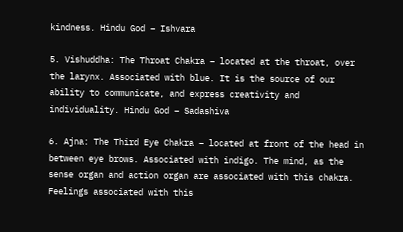kindness. Hindu God – Ishvara

5. Vishuddha: The Throat Chakra – located at the throat, over the larynx. Associated with blue. It is the source of our ability to communicate, and express creativity and individuality. Hindu God – Sadashiva

6. Ajna: The Third Eye Chakra – located at front of the head in between eye brows. Associated with indigo. The mind, as the sense organ and action organ are associated with this chakra. Feelings associated with this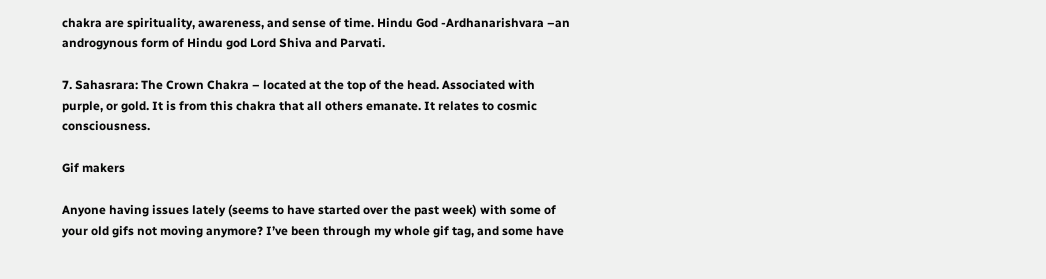chakra are spirituality, awareness, and sense of time. Hindu God -Ardhanarishvara –an androgynous form of Hindu god Lord Shiva and Parvati.

7. Sahasrara: The Crown Chakra – located at the top of the head. Associated with purple, or gold. It is from this chakra that all others emanate. It relates to cosmic consciousness.

Gif makers

Anyone having issues lately (seems to have started over the past week) with some of your old gifs not moving anymore? I’ve been through my whole gif tag, and some have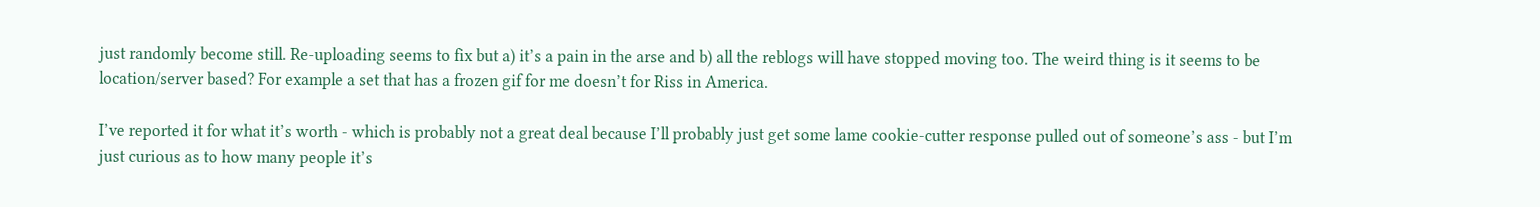just randomly become still. Re-uploading seems to fix but a) it’s a pain in the arse and b) all the reblogs will have stopped moving too. The weird thing is it seems to be location/server based? For example a set that has a frozen gif for me doesn’t for Riss in America.

I’ve reported it for what it’s worth - which is probably not a great deal because I’ll probably just get some lame cookie-cutter response pulled out of someone’s ass - but I’m just curious as to how many people it’s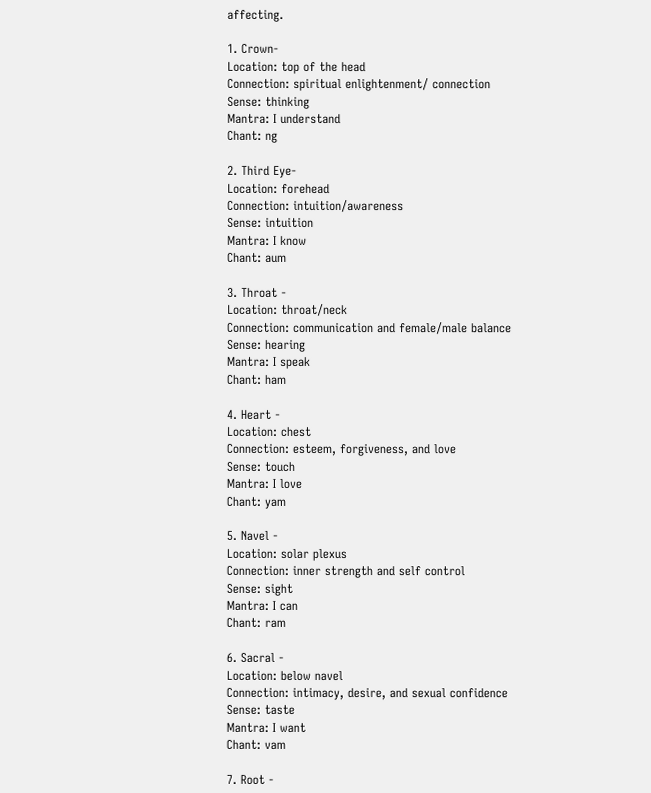affecting.

1. Crown-
Location: top of the head
Connection: spiritual enlightenment/ connection
Sense: thinking
Mantra: I understand
Chant: ng

2. Third Eye-
Location: forehead
Connection: intuition/awareness
Sense: intuition
Mantra: I know
Chant: aum

3. Throat -
Location: throat/neck
Connection: communication and female/male balance
Sense: hearing
Mantra: I speak
Chant: ham

4. Heart -
Location: chest
Connection: esteem, forgiveness, and love
Sense: touch
Mantra: I love
Chant: yam

5. Navel -
Location: solar plexus
Connection: inner strength and self control
Sense: sight
Mantra: I can
Chant: ram

6. Sacral -
Location: below navel
Connection: intimacy, desire, and sexual confidence
Sense: taste
Mantra: I want
Chant: vam

7. Root -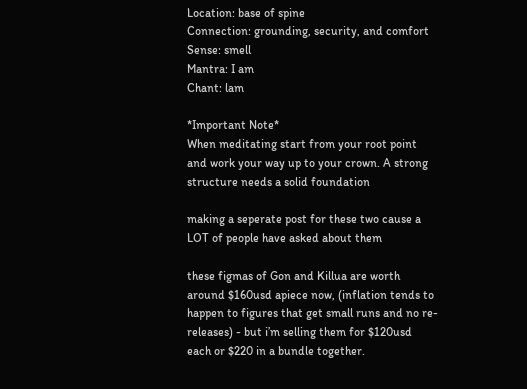Location: base of spine
Connection: grounding, security, and comfort
Sense: smell
Mantra: I am
Chant: lam

*Important Note*
When meditating start from your root point and work your way up to your crown. A strong structure needs a solid foundation

making a seperate post for these two cause a LOT of people have asked about them

these figmas of Gon and Killua are worth around $160usd apiece now, (inflation tends to happen to figures that get small runs and no re-releases) - but i’m selling them for $120usd each or $220 in a bundle together.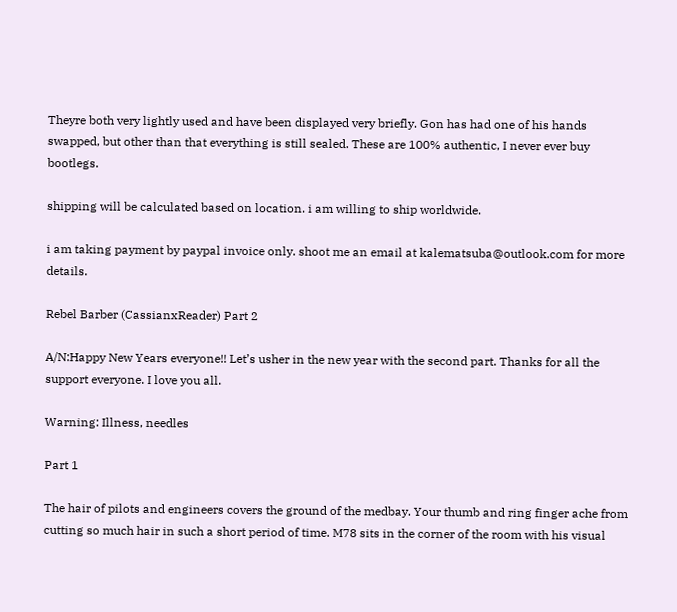Theyre both very lightly used and have been displayed very briefly. Gon has had one of his hands swapped, but other than that everything is still sealed. These are 100% authentic, I never ever buy bootlegs.

shipping will be calculated based on location. i am willing to ship worldwide.

i am taking payment by paypal invoice only. shoot me an email at kalematsuba@outlook.com for more details.

Rebel Barber (CassianxReader) Part 2

A/N:Happy New Years everyone!! Let’s usher in the new year with the second part. Thanks for all the support everyone. I love you all.

Warning: Illness, needles

Part 1

The hair of pilots and engineers covers the ground of the medbay. Your thumb and ring finger ache from cutting so much hair in such a short period of time. M78 sits in the corner of the room with his visual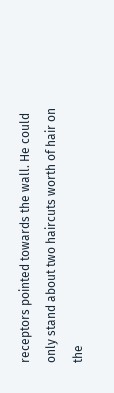receptors pointed towards the wall. He could only stand about two haircuts worth of hair on the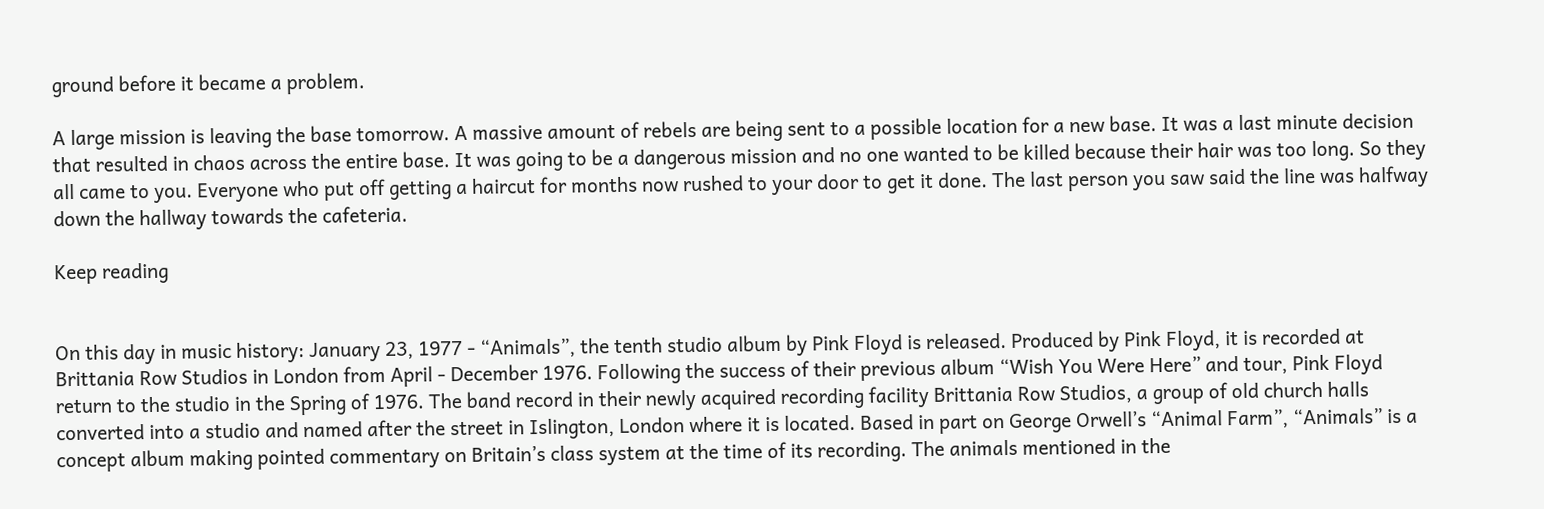ground before it became a problem.

A large mission is leaving the base tomorrow. A massive amount of rebels are being sent to a possible location for a new base. It was a last minute decision that resulted in chaos across the entire base. It was going to be a dangerous mission and no one wanted to be killed because their hair was too long. So they all came to you. Everyone who put off getting a haircut for months now rushed to your door to get it done. The last person you saw said the line was halfway down the hallway towards the cafeteria.

Keep reading


On this day in music history: January 23, 1977 - “Animals”, the tenth studio album by Pink Floyd is released. Produced by Pink Floyd, it is recorded at Brittania Row Studios in London from April - December 1976. Following the success of their previous album “Wish You Were Here” and tour, Pink Floyd return to the studio in the Spring of 1976. The band record in their newly acquired recording facility Brittania Row Studios, a group of old church halls converted into a studio and named after the street in Islington, London where it is located. Based in part on George Orwell’s “Animal Farm”, “Animals” is a concept album making pointed commentary on Britain’s class system at the time of its recording. The animals mentioned in the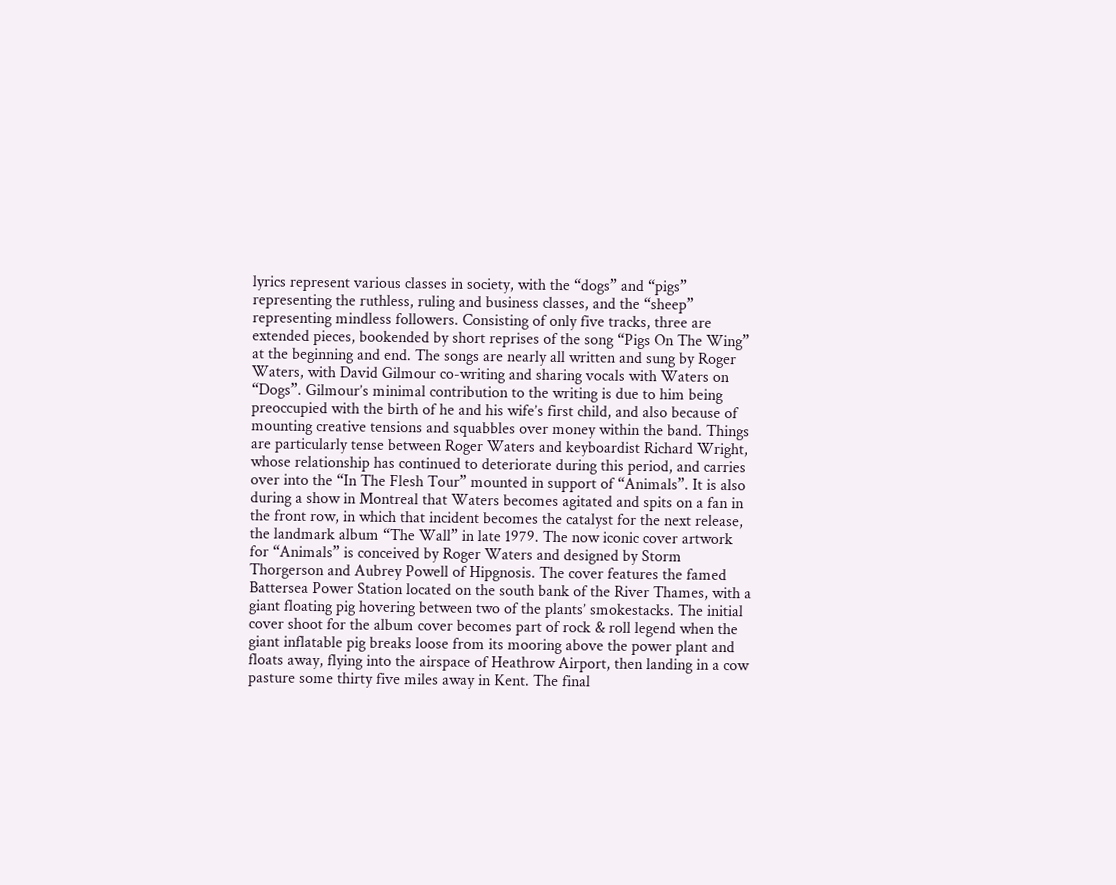lyrics represent various classes in society, with the “dogs” and “pigs” representing the ruthless, ruling and business classes, and the “sheep” representing mindless followers. Consisting of only five tracks, three are extended pieces, bookended by short reprises of the song “Pigs On The Wing” at the beginning and end. The songs are nearly all written and sung by Roger Waters, with David Gilmour co-writing and sharing vocals with Waters on “Dogs”. Gilmour’s minimal contribution to the writing is due to him being preoccupied with the birth of he and his wife’s first child, and also because of mounting creative tensions and squabbles over money within the band. Things are particularly tense between Roger Waters and keyboardist Richard Wright, whose relationship has continued to deteriorate during this period, and carries over into the “In The Flesh Tour” mounted in support of “Animals”. It is also during a show in Montreal that Waters becomes agitated and spits on a fan in the front row, in which that incident becomes the catalyst for the next release, the landmark album “The Wall” in late 1979. The now iconic cover artwork for “Animals” is conceived by Roger Waters and designed by Storm Thorgerson and Aubrey Powell of Hipgnosis. The cover features the famed Battersea Power Station located on the south bank of the River Thames, with a giant floating pig hovering between two of the plants’ smokestacks. The initial cover shoot for the album cover becomes part of rock & roll legend when the giant inflatable pig breaks loose from its mooring above the power plant and floats away, flying into the airspace of Heathrow Airport, then landing in a cow pasture some thirty five miles away in Kent. The final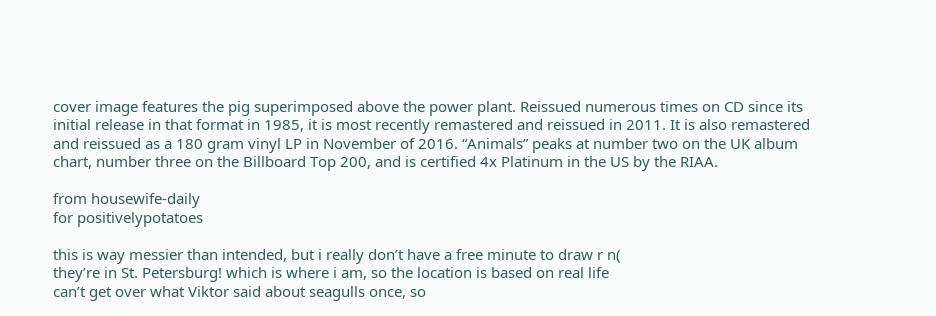cover image features the pig superimposed above the power plant. Reissued numerous times on CD since its initial release in that format in 1985, it is most recently remastered and reissued in 2011. It is also remastered and reissued as a 180 gram vinyl LP in November of 2016. “Animals” peaks at number two on the UK album chart, number three on the Billboard Top 200, and is certified 4x Platinum in the US by the RIAA.

from housewife-daily
for positivelypotatoes

this is way messier than intended, but i really don’t have a free minute to draw r n(
they’re in St. Petersburg! which is where i am, so the location is based on real life
can’t get over what Viktor said about seagulls once, so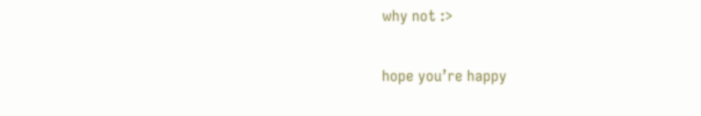why not :>

hope you’re happy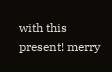with this present! merry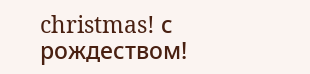christmas! с рождеством!